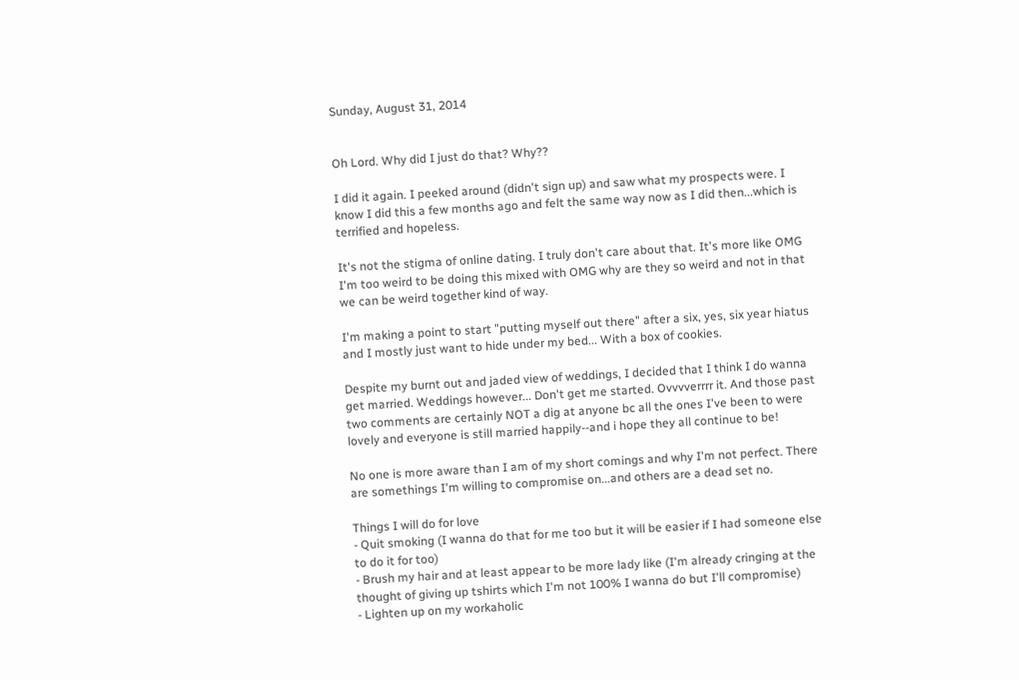Sunday, August 31, 2014


Oh Lord. Why did I just do that? Why??

I did it again. I peeked around (didn't sign up) and saw what my prospects were. I know I did this a few months ago and felt the same way now as I did then...which is terrified and hopeless.

It's not the stigma of online dating. I truly don't care about that. It's more like OMG I'm too weird to be doing this mixed with OMG why are they so weird and not in that we can be weird together kind of way.

I'm making a point to start "putting myself out there" after a six, yes, six year hiatus and I mostly just want to hide under my bed... With a box of cookies.

Despite my burnt out and jaded view of weddings, I decided that I think I do wanna get married. Weddings however... Don't get me started. Ovvvverrrr it. And those past two comments are certainly NOT a dig at anyone bc all the ones I've been to were lovely and everyone is still married happily--and i hope they all continue to be!

No one is more aware than I am of my short comings and why I'm not perfect. There are somethings I'm willing to compromise on...and others are a dead set no.

Things I will do for love
- Quit smoking (I wanna do that for me too but it will be easier if I had someone else to do it for too)
- Brush my hair and at least appear to be more lady like (I'm already cringing at the thought of giving up tshirts which I'm not 100% I wanna do but I'll compromise)
- Lighten up on my workaholic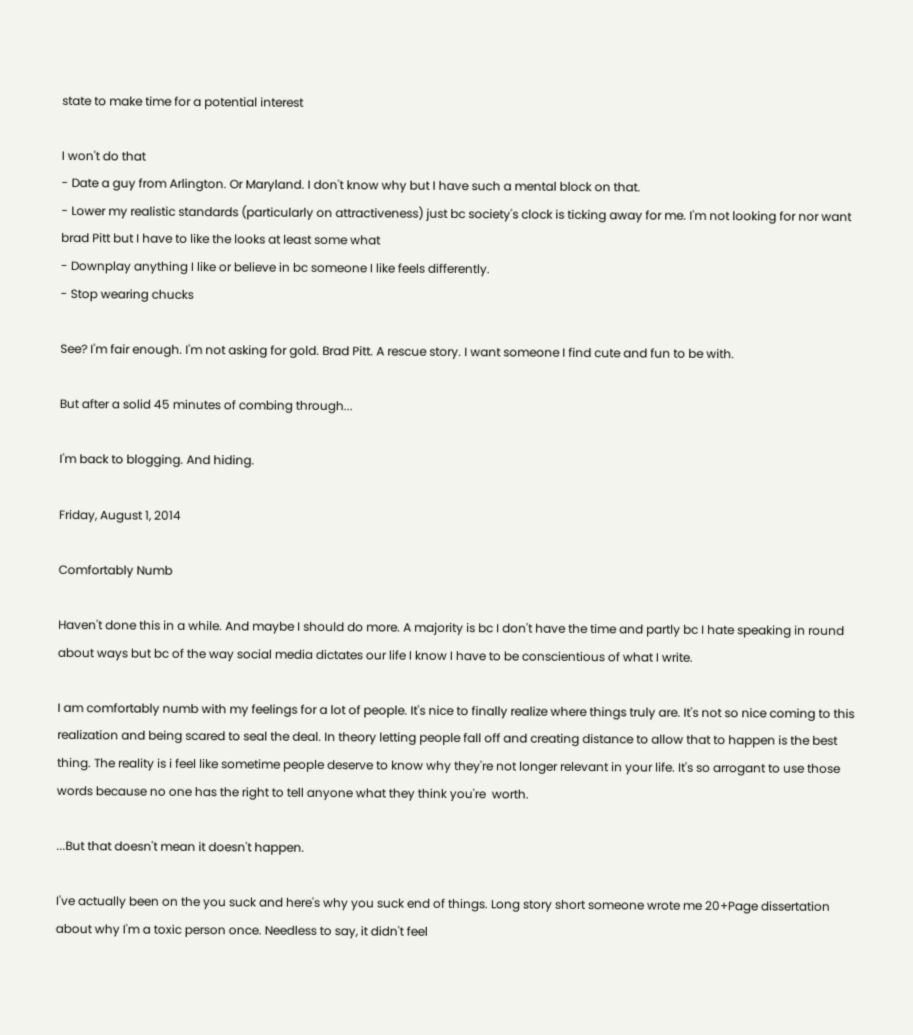state to make time for a potential interest

I won't do that
- Date a guy from Arlington. Or Maryland. I don't know why but I have such a mental block on that.
- Lower my realistic standards (particularly on attractiveness) just bc society's clock is ticking away for me. I'm not looking for nor want brad Pitt but I have to like the looks at least some what
- Downplay anything I like or believe in bc someone I like feels differently.
- Stop wearing chucks

See? I'm fair enough. I'm not asking for gold. Brad Pitt. A rescue story. I want someone I find cute and fun to be with.

But after a solid 45 minutes of combing through...

I'm back to blogging. And hiding.

Friday, August 1, 2014

Comfortably Numb

Haven't done this in a while. And maybe I should do more. A majority is bc I don't have the time and partly bc I hate speaking in round about ways but bc of the way social media dictates our life I know I have to be conscientious of what I write.

I am comfortably numb with my feelings for a lot of people. It's nice to finally realize where things truly are. It's not so nice coming to this realization and being scared to seal the deal. In theory letting people fall off and creating distance to allow that to happen is the best thing. The reality is i feel like sometime people deserve to know why they're not longer relevant in your life. It's so arrogant to use those words because no one has the right to tell anyone what they think you're  worth.

...But that doesn't mean it doesn't happen.

I've actually been on the you suck and here's why you suck end of things. Long story short someone wrote me 20+Page dissertation   about why I'm a toxic person once. Needless to say, it didn't feel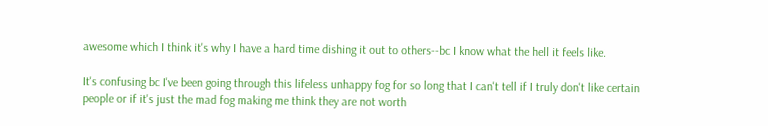awesome which I think it's why I have a hard time dishing it out to others--bc I know what the hell it feels like.

It's confusing bc I've been going through this lifeless unhappy fog for so long that I can't tell if I truly don't like certain people or if it's just the mad fog making me think they are not worth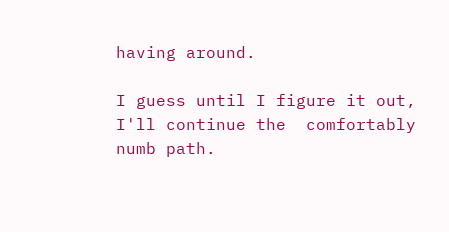having around.

I guess until I figure it out, I'll continue the  comfortably numb path.